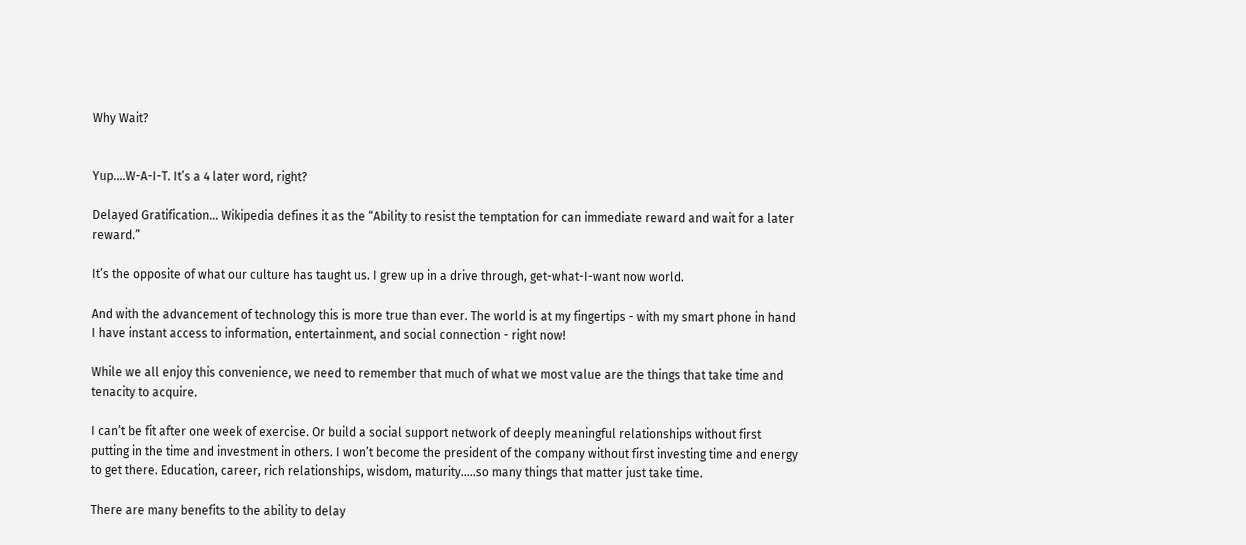Why Wait?


Yup….W-A-I-T. It’s a 4 later word, right?

Delayed Gratification… Wikipedia defines it as the “Ability to resist the temptation for can immediate reward and wait for a later reward.”

It’s the opposite of what our culture has taught us. I grew up in a drive through, get-what-I-want now world.

And with the advancement of technology this is more true than ever. The world is at my fingertips - with my smart phone in hand I have instant access to information, entertainment, and social connection - right now!

While we all enjoy this convenience, we need to remember that much of what we most value are the things that take time and tenacity to acquire.

I can’t be fit after one week of exercise. Or build a social support network of deeply meaningful relationships without first putting in the time and investment in others. I won’t become the president of the company without first investing time and energy to get there. Education, career, rich relationships, wisdom, maturity…..so many things that matter just take time.

There are many benefits to the ability to delay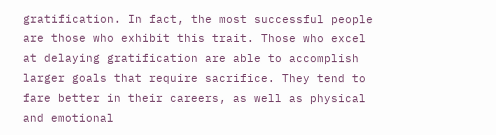gratification. In fact, the most successful people are those who exhibit this trait. Those who excel at delaying gratification are able to accomplish larger goals that require sacrifice. They tend to fare better in their careers, as well as physical and emotional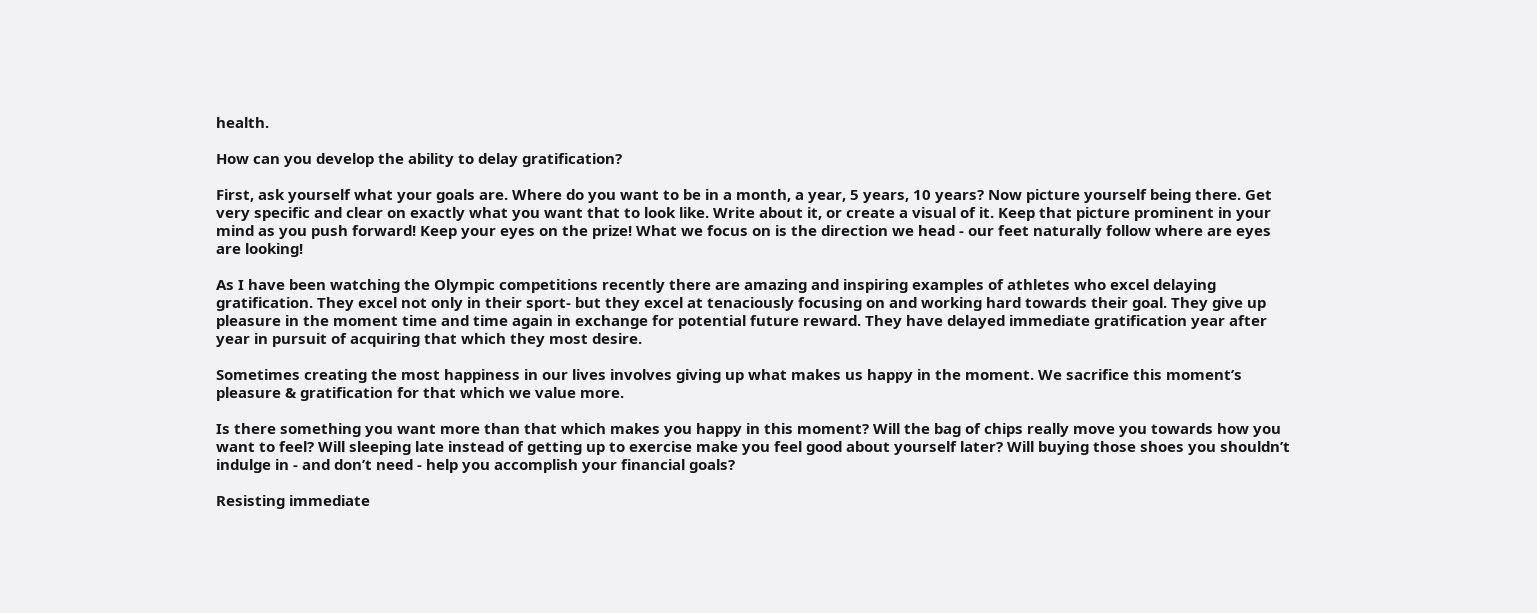health.

How can you develop the ability to delay gratification?

First, ask yourself what your goals are. Where do you want to be in a month, a year, 5 years, 10 years? Now picture yourself being there. Get very specific and clear on exactly what you want that to look like. Write about it, or create a visual of it. Keep that picture prominent in your mind as you push forward! Keep your eyes on the prize! What we focus on is the direction we head - our feet naturally follow where are eyes are looking!

As I have been watching the Olympic competitions recently there are amazing and inspiring examples of athletes who excel delaying gratification. They excel not only in their sport- but they excel at tenaciously focusing on and working hard towards their goal. They give up pleasure in the moment time and time again in exchange for potential future reward. They have delayed immediate gratification year after year in pursuit of acquiring that which they most desire.

Sometimes creating the most happiness in our lives involves giving up what makes us happy in the moment. We sacrifice this moment’s pleasure & gratification for that which we value more.

Is there something you want more than that which makes you happy in this moment? Will the bag of chips really move you towards how you want to feel? Will sleeping late instead of getting up to exercise make you feel good about yourself later? Will buying those shoes you shouldn’t indulge in - and don’t need - help you accomplish your financial goals?

Resisting immediate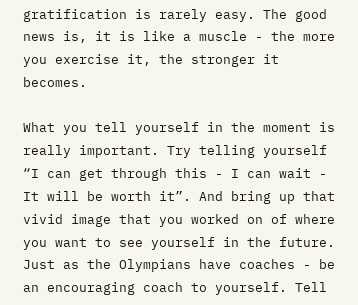gratification is rarely easy. The good news is, it is like a muscle - the more you exercise it, the stronger it becomes.

What you tell yourself in the moment is really important. Try telling yourself “I can get through this - I can wait - It will be worth it”. And bring up that vivid image that you worked on of where you want to see yourself in the future. Just as the Olympians have coaches - be an encouraging coach to yourself. Tell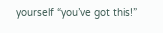yourself “you’ve got this!”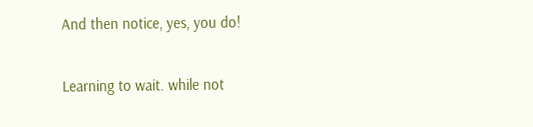And then notice, yes, you do!

Learning to wait. while not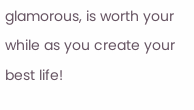glamorous, is worth your while as you create your best life!